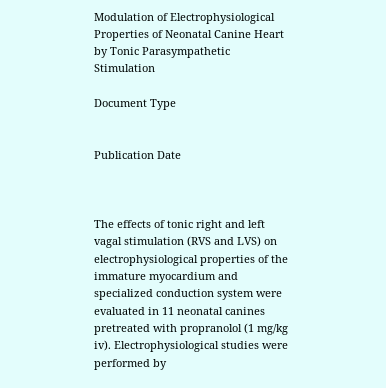Modulation of Electrophysiological Properties of Neonatal Canine Heart by Tonic Parasympathetic Stimulation

Document Type


Publication Date



The effects of tonic right and left vagal stimulation (RVS and LVS) on electrophysiological properties of the immature myocardium and specialized conduction system were evaluated in 11 neonatal canines pretreated with propranolol (1 mg/kg iv). Electrophysiological studies were performed by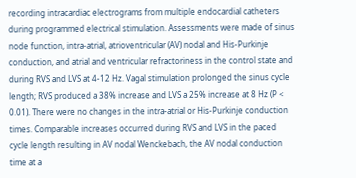recording intracardiac electrograms from multiple endocardial catheters during programmed electrical stimulation. Assessments were made of sinus node function, intra-atrial, atrioventricular (AV) nodal and His-Purkinje conduction, and atrial and ventricular refractoriness in the control state and during RVS and LVS at 4-12 Hz. Vagal stimulation prolonged the sinus cycle length; RVS produced a 38% increase and LVS a 25% increase at 8 Hz (P < 0.01). There were no changes in the intra-atrial or His-Purkinje conduction times. Comparable increases occurred during RVS and LVS in the paced cycle length resulting in AV nodal Wenckebach, the AV nodal conduction time at a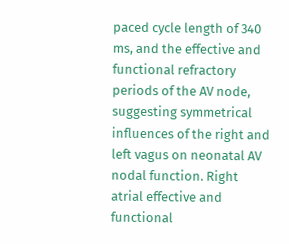paced cycle length of 340 ms, and the effective and functional refractory periods of the AV node, suggesting symmetrical influences of the right and left vagus on neonatal AV nodal function. Right atrial effective and functional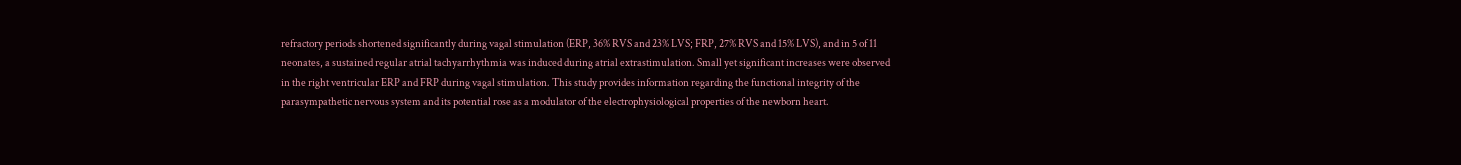refractory periods shortened significantly during vagal stimulation (ERP, 36% RVS and 23% LVS; FRP, 27% RVS and 15% LVS), and in 5 of 11 neonates, a sustained regular atrial tachyarrhythmia was induced during atrial extrastimulation. Small yet significant increases were observed in the right ventricular ERP and FRP during vagal stimulation. This study provides information regarding the functional integrity of the parasympathetic nervous system and its potential rose as a modulator of the electrophysiological properties of the newborn heart.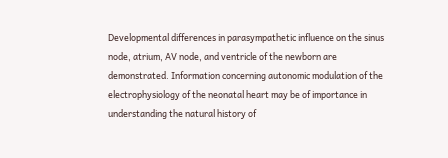Developmental differences in parasympathetic influence on the sinus node, atrium, AV node, and ventricle of the newborn are demonstrated. Information concerning autonomic modulation of the electrophysiology of the neonatal heart may be of importance in understanding the natural history of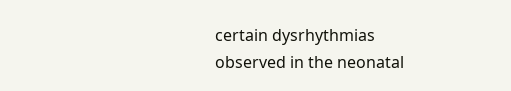certain dysrhythmias observed in the neonatal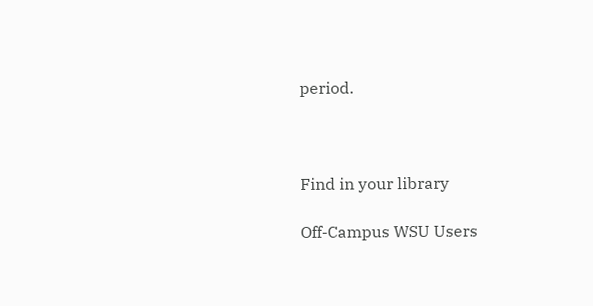period.



Find in your library

Off-Campus WSU Users